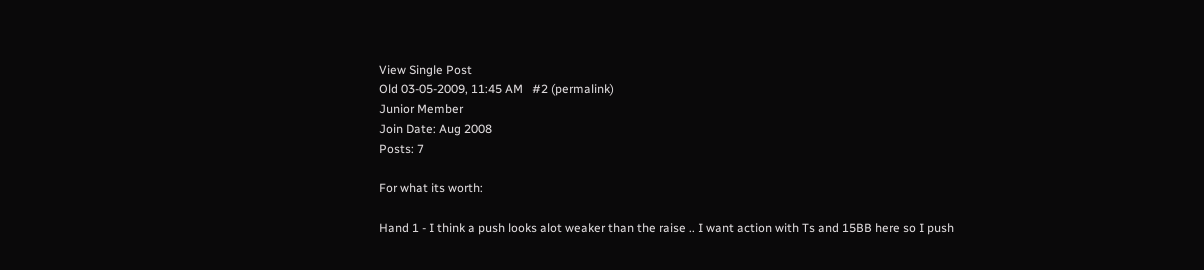View Single Post
Old 03-05-2009, 11:45 AM   #2 (permalink)
Junior Member
Join Date: Aug 2008
Posts: 7

For what its worth:

Hand 1 - I think a push looks alot weaker than the raise .. I want action with Ts and 15BB here so I push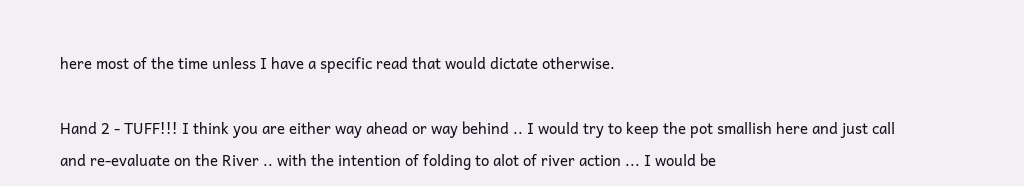here most of the time unless I have a specific read that would dictate otherwise.

Hand 2 - TUFF!!! I think you are either way ahead or way behind .. I would try to keep the pot smallish here and just call and re-evaluate on the River .. with the intention of folding to alot of river action ... I would be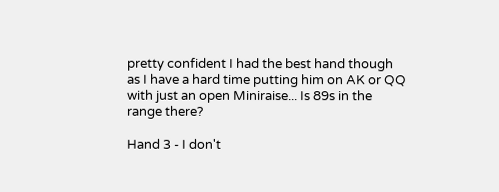pretty confident I had the best hand though as I have a hard time putting him on AK or QQ with just an open Miniraise... Is 89s in the range there?

Hand 3 - I don't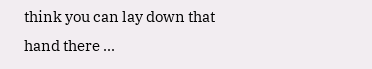think you can lay down that hand there ...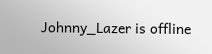Johnny_Lazer is offline